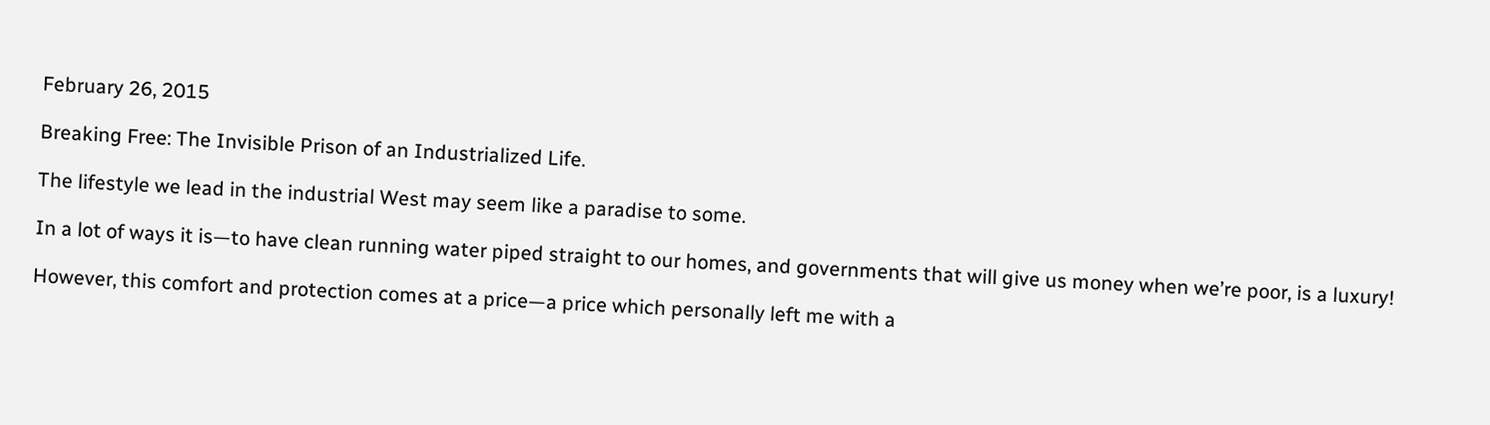February 26, 2015

Breaking Free: The Invisible Prison of an Industrialized Life.

The lifestyle we lead in the industrial West may seem like a paradise to some.

In a lot of ways it is—to have clean running water piped straight to our homes, and governments that will give us money when we’re poor, is a luxury!

However, this comfort and protection comes at a price—a price which personally left me with a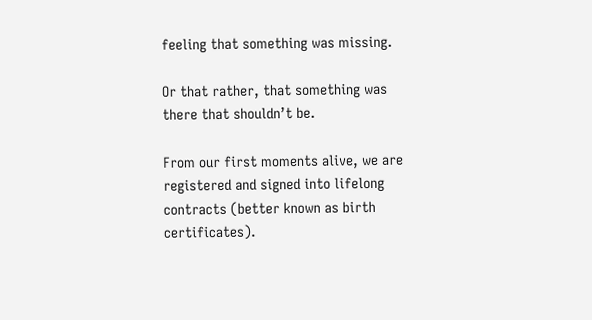feeling that something was missing.

Or that rather, that something was there that shouldn’t be.

From our first moments alive, we are registered and signed into lifelong contracts (better known as birth certificates).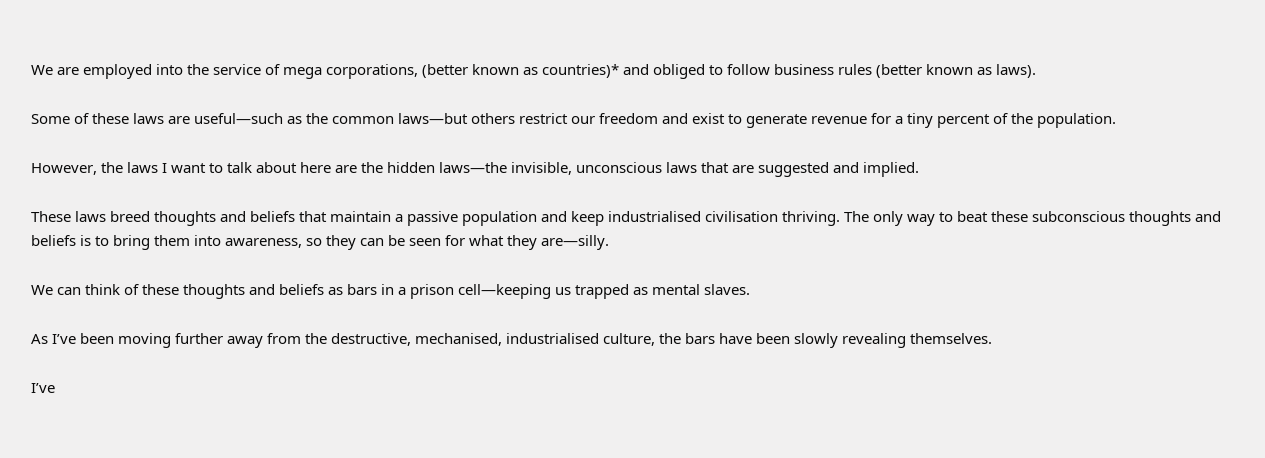We are employed into the service of mega corporations, (better known as countries)* and obliged to follow business rules (better known as laws).

Some of these laws are useful—such as the common laws—but others restrict our freedom and exist to generate revenue for a tiny percent of the population.

However, the laws I want to talk about here are the hidden laws—the invisible, unconscious laws that are suggested and implied.

These laws breed thoughts and beliefs that maintain a passive population and keep industrialised civilisation thriving. The only way to beat these subconscious thoughts and beliefs is to bring them into awareness, so they can be seen for what they are—silly.

We can think of these thoughts and beliefs as bars in a prison cell—keeping us trapped as mental slaves.

As I’ve been moving further away from the destructive, mechanised, industrialised culture, the bars have been slowly revealing themselves.

I’ve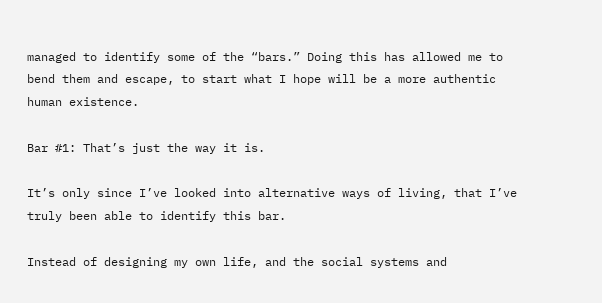managed to identify some of the “bars.” Doing this has allowed me to bend them and escape, to start what I hope will be a more authentic human existence.

Bar #1: That’s just the way it is.

It’s only since I’ve looked into alternative ways of living, that I’ve truly been able to identify this bar.

Instead of designing my own life, and the social systems and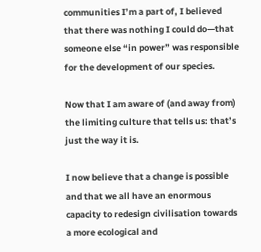communities I’m a part of, I believed that there was nothing I could do—that someone else “in power” was responsible for the development of our species.

Now that I am aware of (and away from) the limiting culture that tells us: that’s just the way it is.

I now believe that a change is possible and that we all have an enormous capacity to redesign civilisation towards a more ecological and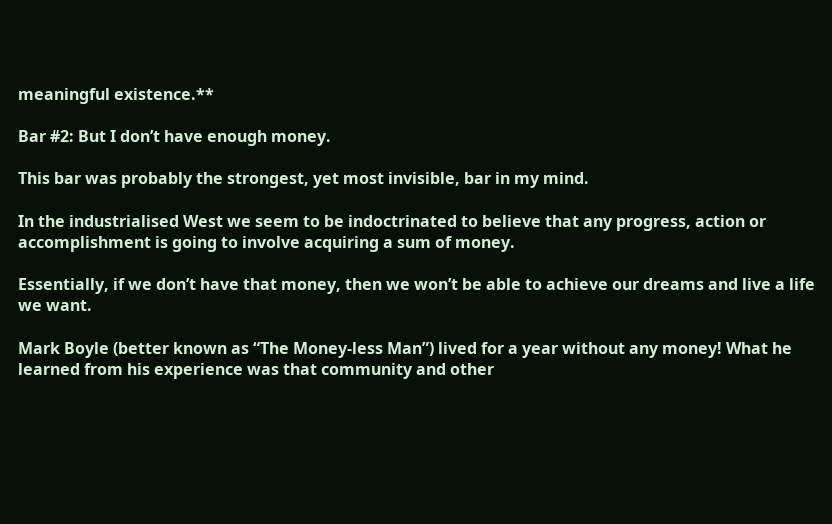meaningful existence.**

Bar #2: But I don’t have enough money.

This bar was probably the strongest, yet most invisible, bar in my mind.

In the industrialised West we seem to be indoctrinated to believe that any progress, action or accomplishment is going to involve acquiring a sum of money.

Essentially, if we don’t have that money, then we won’t be able to achieve our dreams and live a life we want.

Mark Boyle (better known as “The Money-less Man”) lived for a year without any money! What he learned from his experience was that community and other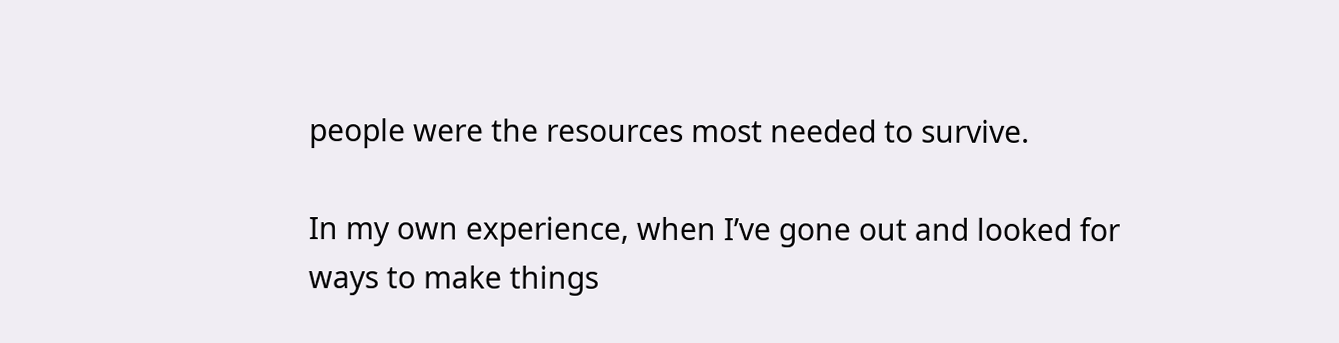people were the resources most needed to survive.

In my own experience, when I’ve gone out and looked for ways to make things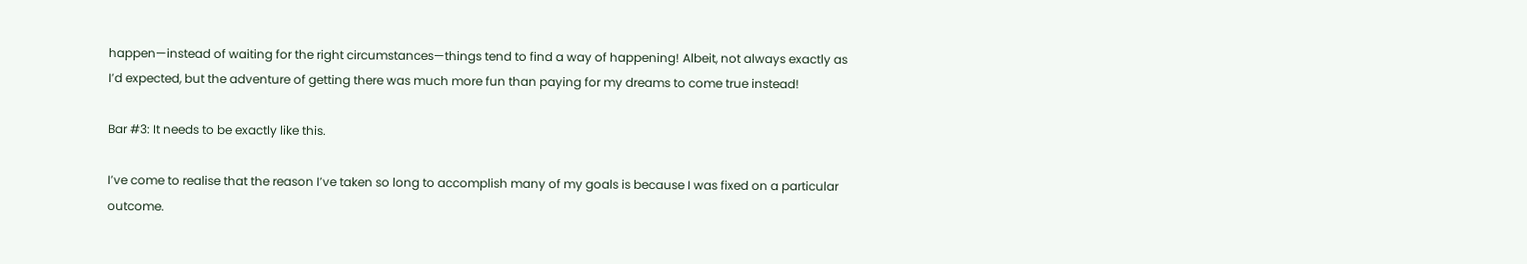happen—instead of waiting for the right circumstances—things tend to find a way of happening! Albeit, not always exactly as I’d expected, but the adventure of getting there was much more fun than paying for my dreams to come true instead!

Bar #3: It needs to be exactly like this.

I’ve come to realise that the reason I’ve taken so long to accomplish many of my goals is because I was fixed on a particular outcome.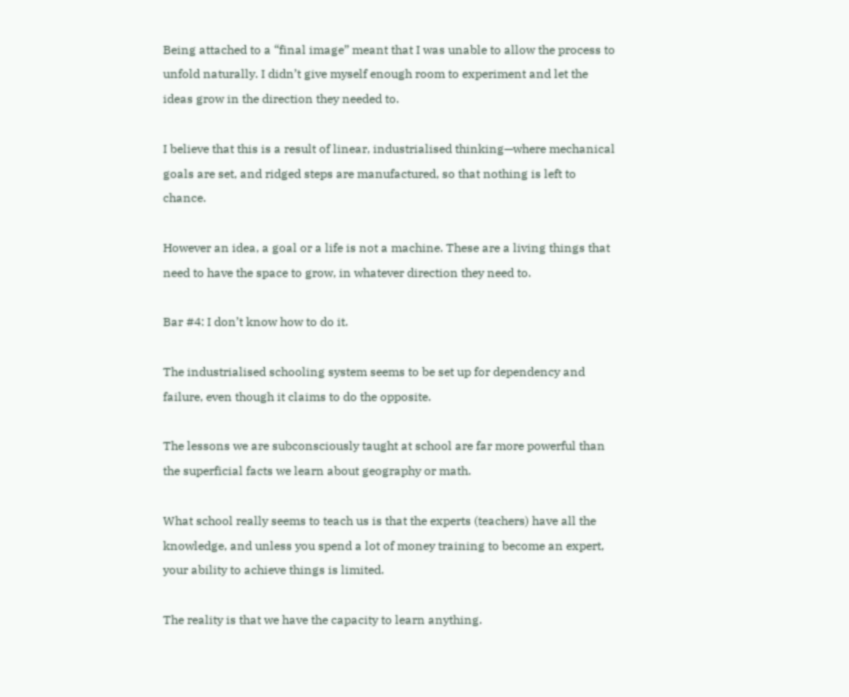Being attached to a “final image” meant that I was unable to allow the process to unfold naturally. I didn’t give myself enough room to experiment and let the ideas grow in the direction they needed to.

I believe that this is a result of linear, industrialised thinking—where mechanical goals are set, and ridged steps are manufactured, so that nothing is left to chance.

However an idea, a goal or a life is not a machine. These are a living things that need to have the space to grow, in whatever direction they need to.

Bar #4: I don’t know how to do it.

The industrialised schooling system seems to be set up for dependency and failure, even though it claims to do the opposite.

The lessons we are subconsciously taught at school are far more powerful than the superficial facts we learn about geography or math.

What school really seems to teach us is that the experts (teachers) have all the knowledge, and unless you spend a lot of money training to become an expert, your ability to achieve things is limited.

The reality is that we have the capacity to learn anything.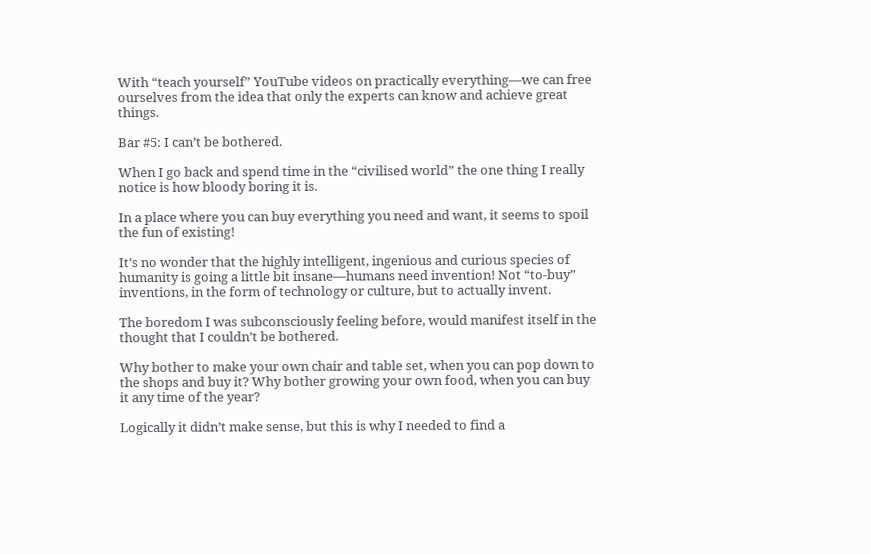With “teach yourself” YouTube videos on practically everything—we can free ourselves from the idea that only the experts can know and achieve great things.

Bar #5: I can’t be bothered.

When I go back and spend time in the “civilised world” the one thing I really notice is how bloody boring it is.

In a place where you can buy everything you need and want, it seems to spoil the fun of existing!

It’s no wonder that the highly intelligent, ingenious and curious species of humanity is going a little bit insane—humans need invention! Not “to-buy” inventions, in the form of technology or culture, but to actually invent.

The boredom I was subconsciously feeling before, would manifest itself in the thought that I couldn’t be bothered.

Why bother to make your own chair and table set, when you can pop down to the shops and buy it? Why bother growing your own food, when you can buy it any time of the year?

Logically it didn’t make sense, but this is why I needed to find a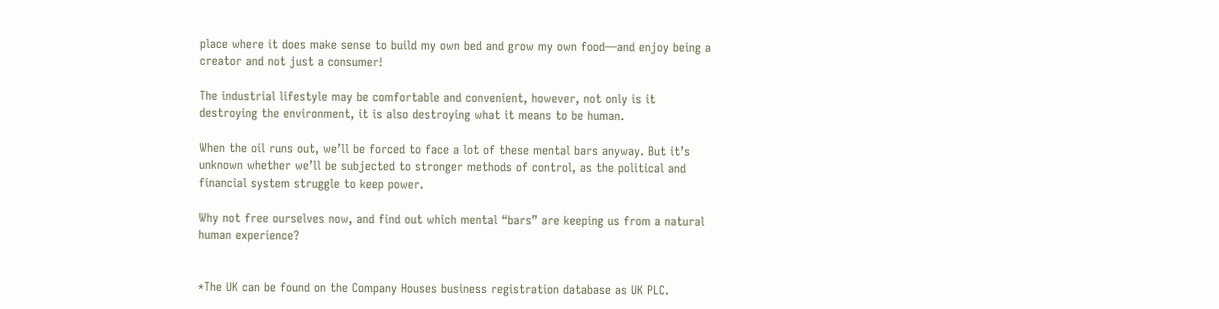place where it does make sense to build my own bed and grow my own food—and enjoy being a creator and not just a consumer!

The industrial lifestyle may be comfortable and convenient, however, not only is it destroying the environment, it is also destroying what it means to be human.

When the oil runs out, we’ll be forced to face a lot of these mental bars anyway. But it’s unknown whether we’ll be subjected to stronger methods of control, as the political and financial system struggle to keep power.

Why not free ourselves now, and find out which mental “bars” are keeping us from a natural human experience?


*The UK can be found on the Company Houses business registration database as UK PLC.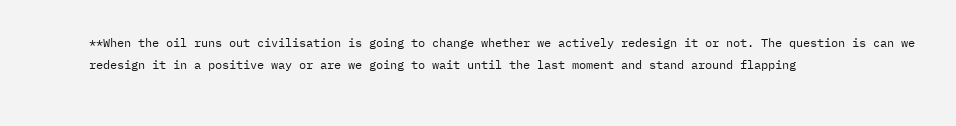**When the oil runs out civilisation is going to change whether we actively redesign it or not. The question is can we redesign it in a positive way or are we going to wait until the last moment and stand around flapping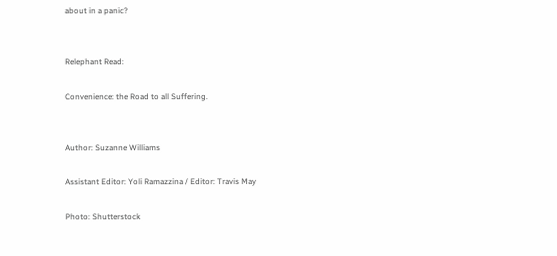about in a panic?


Relephant Read:

Convenience: the Road to all Suffering.


Author: Suzanne Williams

Assistant Editor: Yoli Ramazzina / Editor: Travis May

Photo: Shutterstock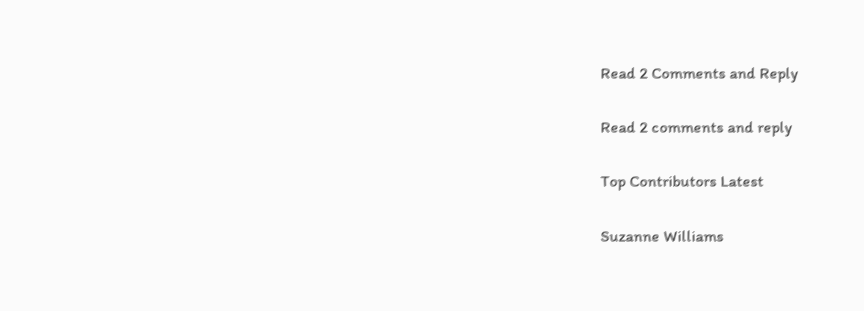Read 2 Comments and Reply

Read 2 comments and reply

Top Contributors Latest

Suzanne Williams